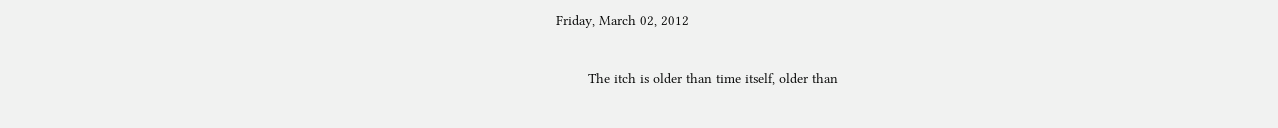Friday, March 02, 2012


        The itch is older than time itself, older than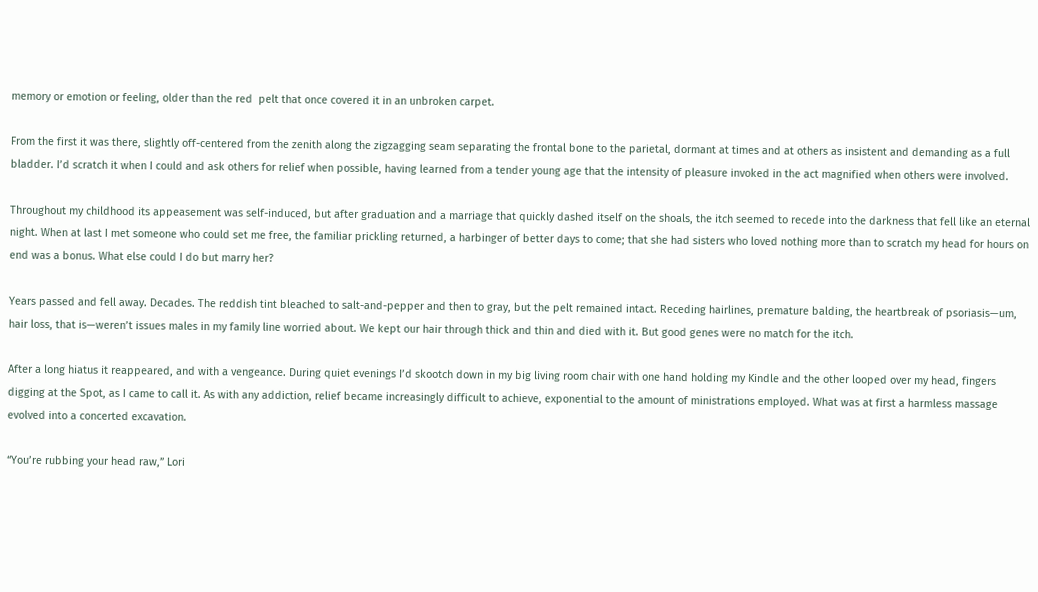memory or emotion or feeling, older than the red  pelt that once covered it in an unbroken carpet.

From the first it was there, slightly off-centered from the zenith along the zigzagging seam separating the frontal bone to the parietal, dormant at times and at others as insistent and demanding as a full bladder. I’d scratch it when I could and ask others for relief when possible, having learned from a tender young age that the intensity of pleasure invoked in the act magnified when others were involved.

Throughout my childhood its appeasement was self-induced, but after graduation and a marriage that quickly dashed itself on the shoals, the itch seemed to recede into the darkness that fell like an eternal night. When at last I met someone who could set me free, the familiar prickling returned, a harbinger of better days to come; that she had sisters who loved nothing more than to scratch my head for hours on end was a bonus. What else could I do but marry her?

Years passed and fell away. Decades. The reddish tint bleached to salt-and-pepper and then to gray, but the pelt remained intact. Receding hairlines, premature balding, the heartbreak of psoriasis—um, hair loss, that is—weren’t issues males in my family line worried about. We kept our hair through thick and thin and died with it. But good genes were no match for the itch.

After a long hiatus it reappeared, and with a vengeance. During quiet evenings I’d skootch down in my big living room chair with one hand holding my Kindle and the other looped over my head, fingers digging at the Spot, as I came to call it. As with any addiction, relief became increasingly difficult to achieve, exponential to the amount of ministrations employed. What was at first a harmless massage evolved into a concerted excavation.

“You’re rubbing your head raw,” Lori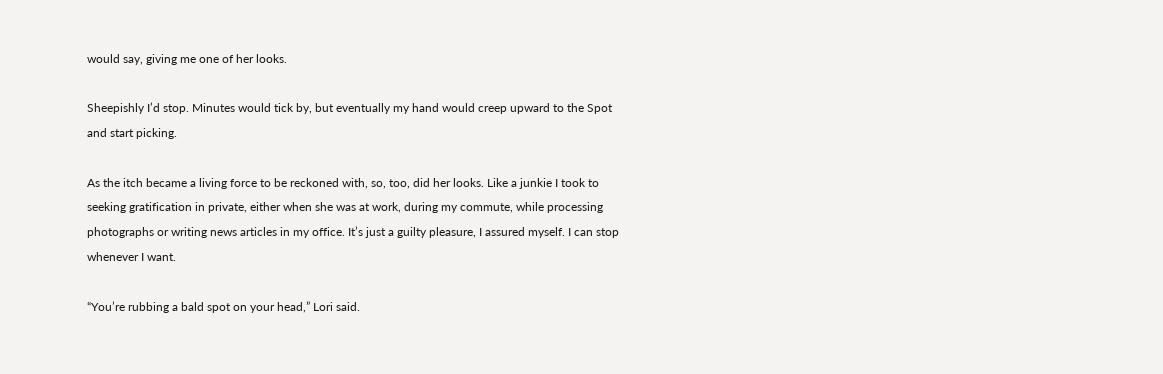would say, giving me one of her looks.

Sheepishly I’d stop. Minutes would tick by, but eventually my hand would creep upward to the Spot and start picking.

As the itch became a living force to be reckoned with, so, too, did her looks. Like a junkie I took to seeking gratification in private, either when she was at work, during my commute, while processing photographs or writing news articles in my office. It’s just a guilty pleasure, I assured myself. I can stop whenever I want.

“You’re rubbing a bald spot on your head,” Lori said.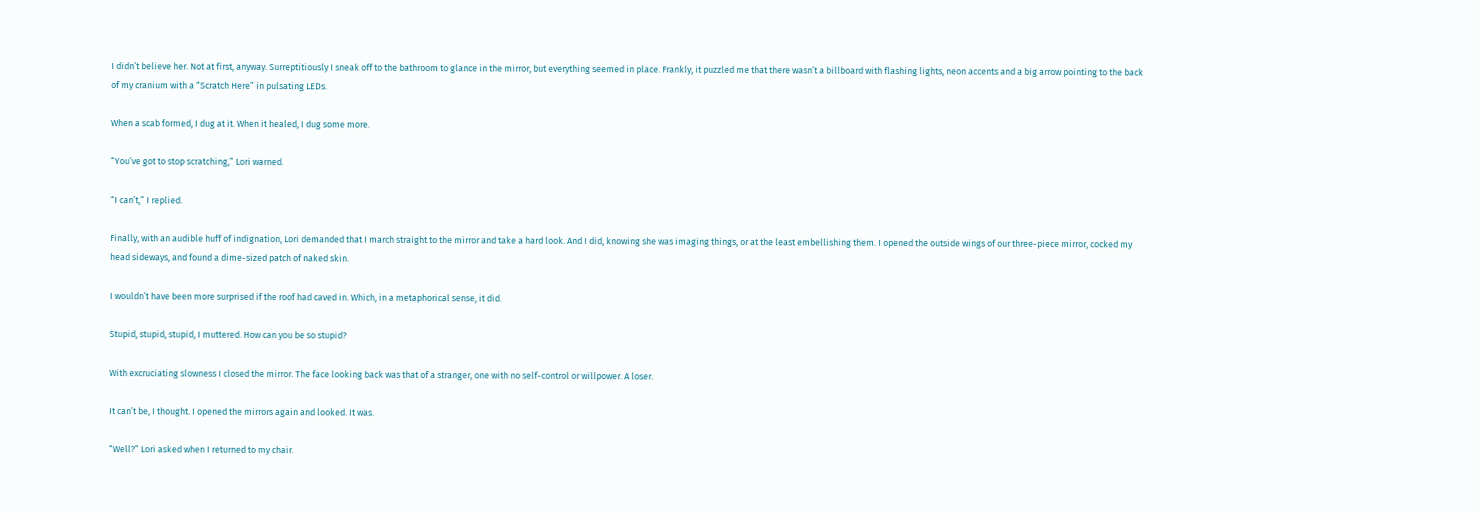I didn’t believe her. Not at first, anyway. Surreptitiously I sneak off to the bathroom to glance in the mirror, but everything seemed in place. Frankly, it puzzled me that there wasn’t a billboard with flashing lights, neon accents and a big arrow pointing to the back of my cranium with a “Scratch Here” in pulsating LEDs.

When a scab formed, I dug at it. When it healed, I dug some more.

“You’ve got to stop scratching,” Lori warned.

“I can’t,” I replied.

Finally, with an audible huff of indignation, Lori demanded that I march straight to the mirror and take a hard look. And I did, knowing she was imaging things, or at the least embellishing them. I opened the outside wings of our three-piece mirror, cocked my head sideways, and found a dime-sized patch of naked skin.

I wouldn’t have been more surprised if the roof had caved in. Which, in a metaphorical sense, it did.

Stupid, stupid, stupid, I muttered. How can you be so stupid?

With excruciating slowness I closed the mirror. The face looking back was that of a stranger, one with no self-control or willpower. A loser.

It can’t be, I thought. I opened the mirrors again and looked. It was.

“Well?” Lori asked when I returned to my chair.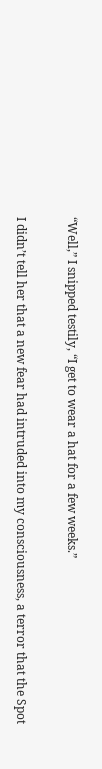“Well,” I snipped testily, “I get to wear a hat for a few weeks.”

I didn’t tell her that a new fear had intruded into my consciousness, a terror that the Spot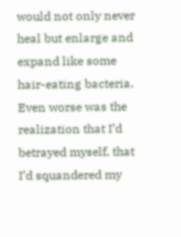would not only never heal but enlarge and expand like some hair-eating bacteria. Even worse was the realization that I’d betrayed myself, that I’d squandered my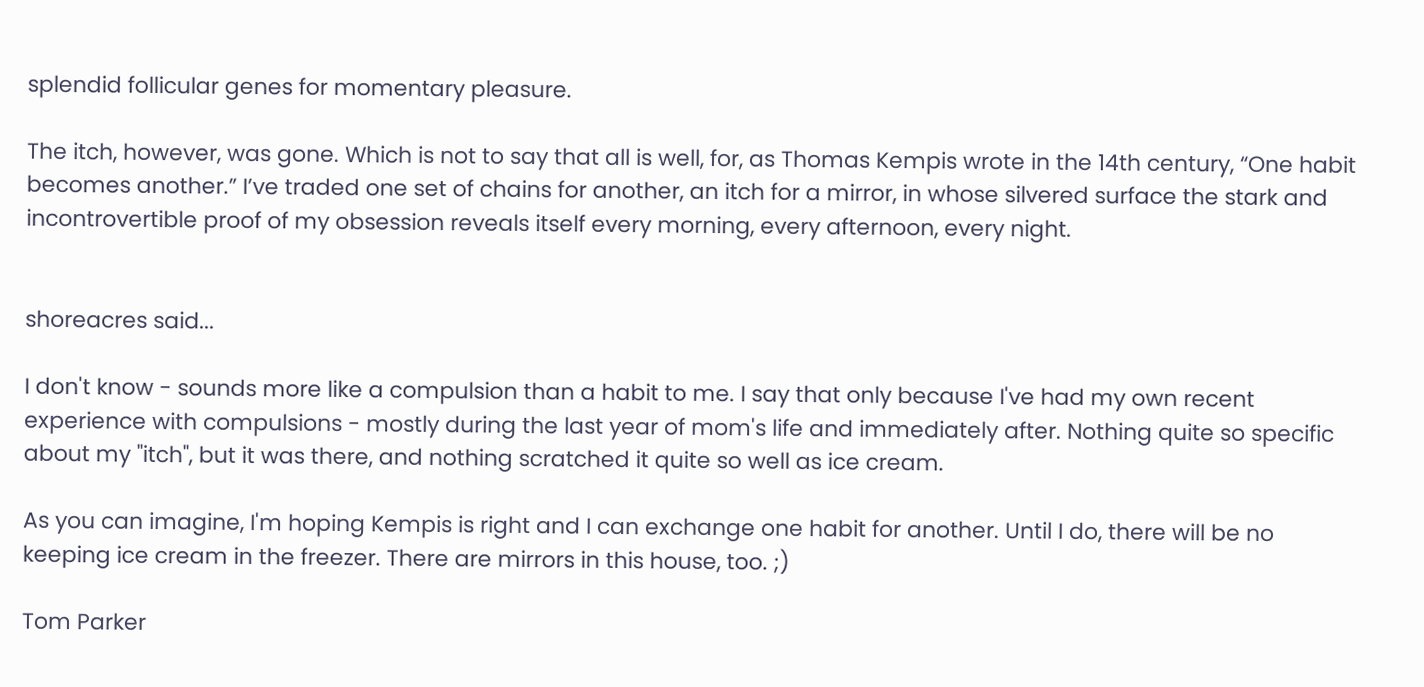splendid follicular genes for momentary pleasure.

The itch, however, was gone. Which is not to say that all is well, for, as Thomas Kempis wrote in the 14th century, “One habit becomes another.” I’ve traded one set of chains for another, an itch for a mirror, in whose silvered surface the stark and incontrovertible proof of my obsession reveals itself every morning, every afternoon, every night.


shoreacres said...

I don't know - sounds more like a compulsion than a habit to me. I say that only because I've had my own recent experience with compulsions - mostly during the last year of mom's life and immediately after. Nothing quite so specific about my "itch", but it was there, and nothing scratched it quite so well as ice cream.

As you can imagine, I'm hoping Kempis is right and I can exchange one habit for another. Until I do, there will be no keeping ice cream in the freezer. There are mirrors in this house, too. ;)

Tom Parker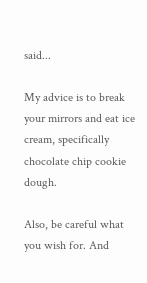said...

My advice is to break your mirrors and eat ice cream, specifically chocolate chip cookie dough.

Also, be careful what you wish for. And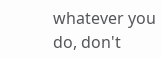whatever you do, don't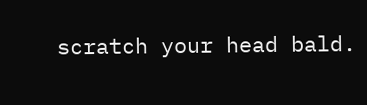scratch your head bald.